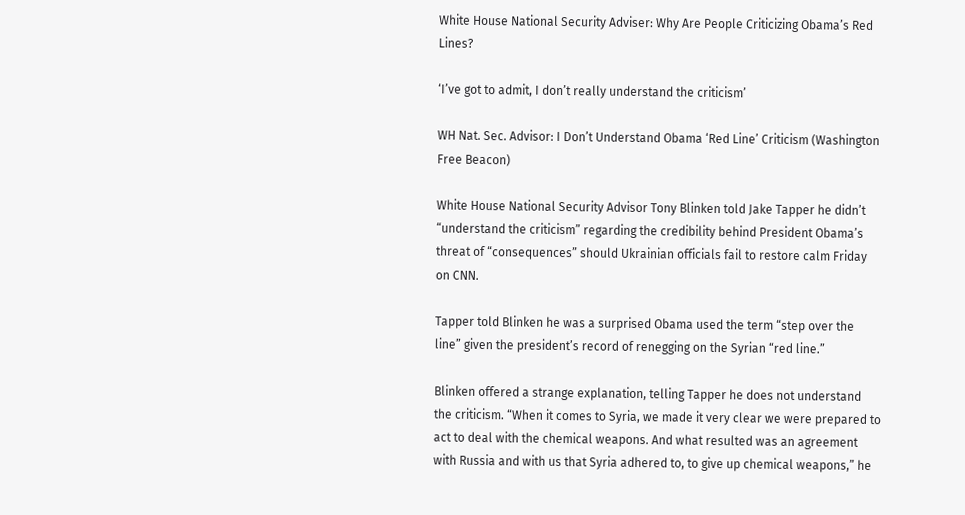White House National Security Adviser: Why Are People Criticizing Obama’s Red Lines?

‘I’ve got to admit, I don’t really understand the criticism’

WH Nat. Sec. Advisor: I Don’t Understand Obama ‘Red Line’ Criticism (Washington Free Beacon)

White House National Security Advisor Tony Blinken told Jake Tapper he didn’t “understand the criticism” regarding the credibility behind President Obama’s threat of “consequences” should Ukrainian officials fail to restore calm Friday on CNN.

Tapper told Blinken he was a surprised Obama used the term “step over the line” given the president’s record of renegging on the Syrian “red line.”

Blinken offered a strange explanation, telling Tapper he does not understand the criticism. “When it comes to Syria, we made it very clear we were prepared to act to deal with the chemical weapons. And what resulted was an agreement with Russia and with us that Syria adhered to, to give up chemical weapons,” he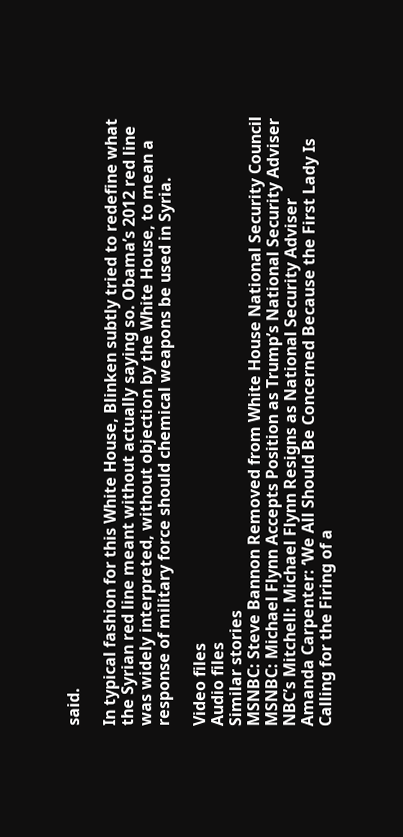said.

In typical fashion for this White House, Blinken subtly tried to redefine what the Syrian red line meant without actually saying so. Obama’s 2012 red line was widely interpreted, without objection by the White House, to mean a response of military force should chemical weapons be used in Syria.

Video files
Audio files
Similar stories
MSNBC: Steve Bannon Removed from White House National Security Council
MSNBC: Michael Flynn Accepts Position as Trump’s National Security Adviser
NBC’s Mitchell: Michael Flynn Resigns as National Security Adviser
Amanda Carpenter: ‘We All Should Be Concerned Because the First Lady Is Calling for the Firing of a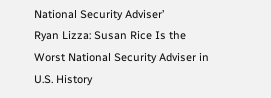National Security Adviser’
Ryan Lizza: Susan Rice Is the Worst National Security Adviser in U.S. History